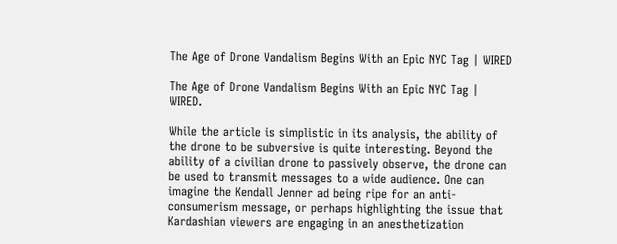The Age of Drone Vandalism Begins With an Epic NYC Tag | WIRED

The Age of Drone Vandalism Begins With an Epic NYC Tag | WIRED.

While the article is simplistic in its analysis, the ability of the drone to be subversive is quite interesting. Beyond the ability of a civilian drone to passively observe, the drone can be used to transmit messages to a wide audience. One can imagine the Kendall Jenner ad being ripe for an anti-consumerism message, or perhaps highlighting the issue that Kardashian viewers are engaging in an anesthetization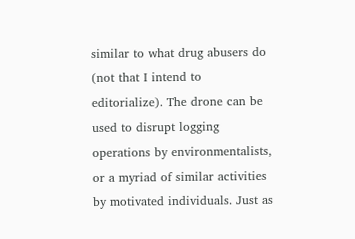similar to what drug abusers do (not that I intend to editorialize). The drone can be used to disrupt logging operations by environmentalists, or a myriad of similar activities by motivated individuals. Just as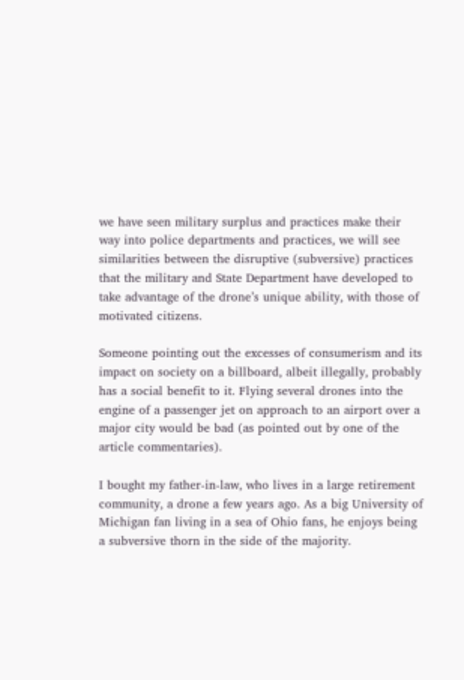we have seen military surplus and practices make their way into police departments and practices, we will see similarities between the disruptive (subversive) practices that the military and State Department have developed to take advantage of the drone’s unique ability, with those of motivated citizens.

Someone pointing out the excesses of consumerism and its impact on society on a billboard, albeit illegally, probably has a social benefit to it. Flying several drones into the engine of a passenger jet on approach to an airport over a major city would be bad (as pointed out by one of the article commentaries).

I bought my father-in-law, who lives in a large retirement community, a drone a few years ago. As a big University of Michigan fan living in a sea of Ohio fans, he enjoys being a subversive thorn in the side of the majority.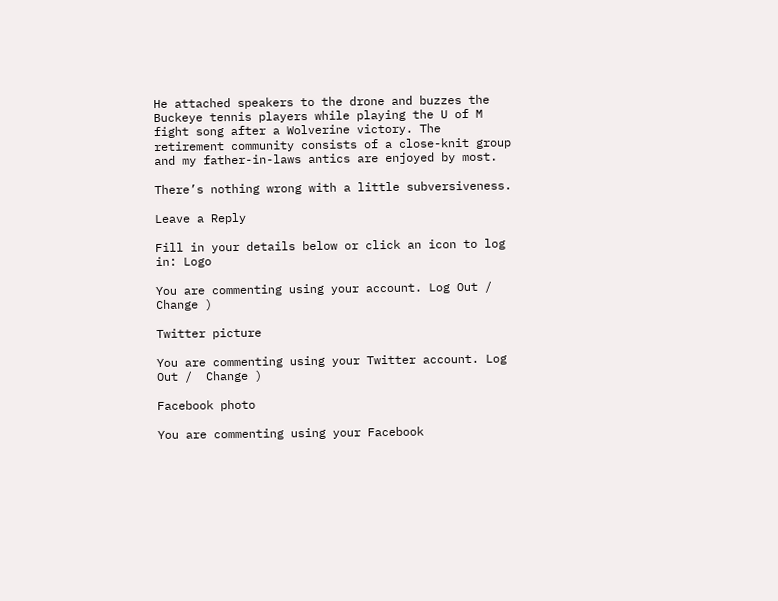He attached speakers to the drone and buzzes the Buckeye tennis players while playing the U of M fight song after a Wolverine victory. The retirement community consists of a close-knit group and my father-in-laws antics are enjoyed by most.

There’s nothing wrong with a little subversiveness.

Leave a Reply

Fill in your details below or click an icon to log in: Logo

You are commenting using your account. Log Out /  Change )

Twitter picture

You are commenting using your Twitter account. Log Out /  Change )

Facebook photo

You are commenting using your Facebook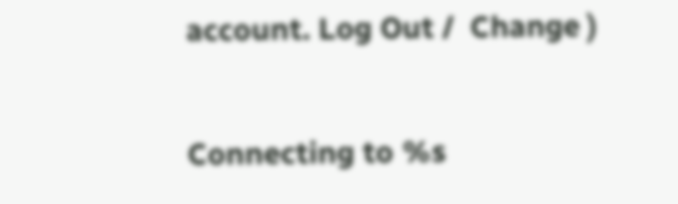account. Log Out /  Change )

Connecting to %s